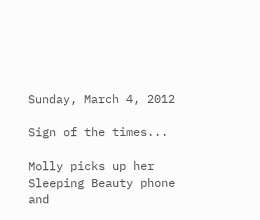Sunday, March 4, 2012

Sign of the times...

Molly picks up her Sleeping Beauty phone and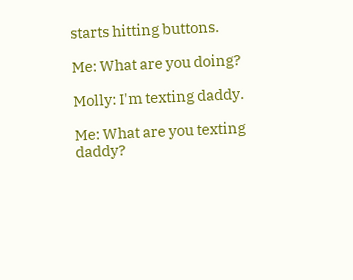starts hitting buttons.

Me: What are you doing?

Molly: I'm texting daddy.

Me: What are you texting daddy?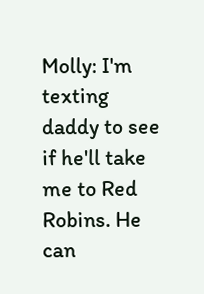Molly: I'm texting daddy to see if he'll take me to Red Robins. He can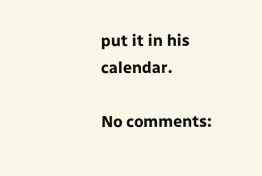put it in his calendar.

No comments: